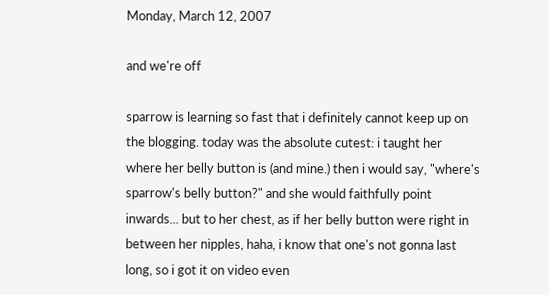Monday, March 12, 2007

and we're off

sparrow is learning so fast that i definitely cannot keep up on the blogging. today was the absolute cutest: i taught her where her belly button is (and mine.) then i would say, "where's sparrow's belly button?" and she would faithfully point inwards... but to her chest, as if her belly button were right in between her nipples, haha, i know that one's not gonna last long, so i got it on video even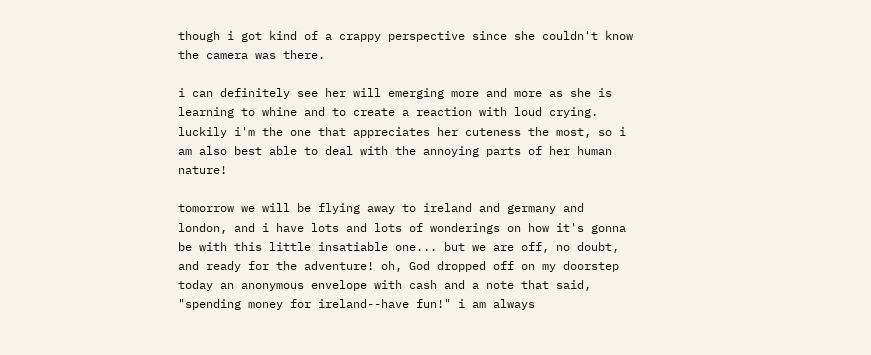though i got kind of a crappy perspective since she couldn't know the camera was there.

i can definitely see her will emerging more and more as she is learning to whine and to create a reaction with loud crying. luckily i'm the one that appreciates her cuteness the most, so i am also best able to deal with the annoying parts of her human nature!

tomorrow we will be flying away to ireland and germany and london, and i have lots and lots of wonderings on how it's gonna be with this little insatiable one... but we are off, no doubt, and ready for the adventure! oh, God dropped off on my doorstep today an anonymous envelope with cash and a note that said, "spending money for ireland--have fun!" i am always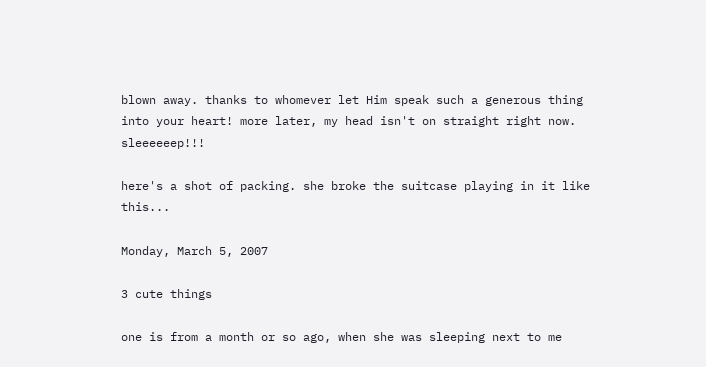blown away. thanks to whomever let Him speak such a generous thing into your heart! more later, my head isn't on straight right now. sleeeeeep!!!

here's a shot of packing. she broke the suitcase playing in it like this...

Monday, March 5, 2007

3 cute things

one is from a month or so ago, when she was sleeping next to me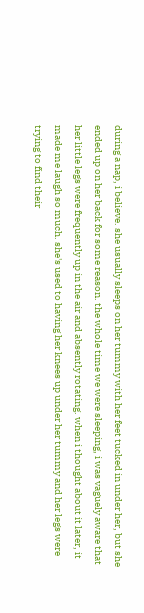during a nap, i believe. she usually sleeps on her tummy with her feet tucked in under her, but she ended up on her back for some reason. the whole time we were sleeping, i was vaguely aware that her little legs were frequently up in the air and absently rotating. when i thought about it later, it made me laugh so much. she's used to having her knees up under her tummy and her legs were trying to find their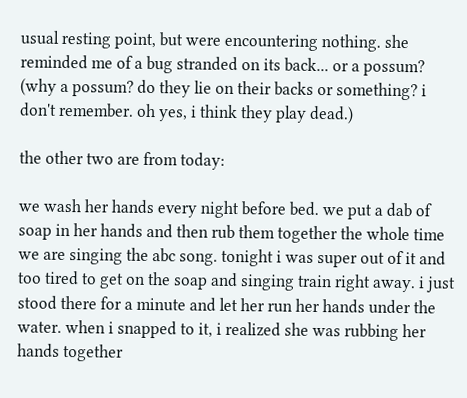usual resting point, but were encountering nothing. she reminded me of a bug stranded on its back... or a possum? (why a possum? do they lie on their backs or something? i don't remember. oh yes, i think they play dead.)

the other two are from today:

we wash her hands every night before bed. we put a dab of soap in her hands and then rub them together the whole time we are singing the abc song. tonight i was super out of it and too tired to get on the soap and singing train right away. i just stood there for a minute and let her run her hands under the water. when i snapped to it, i realized she was rubbing her hands together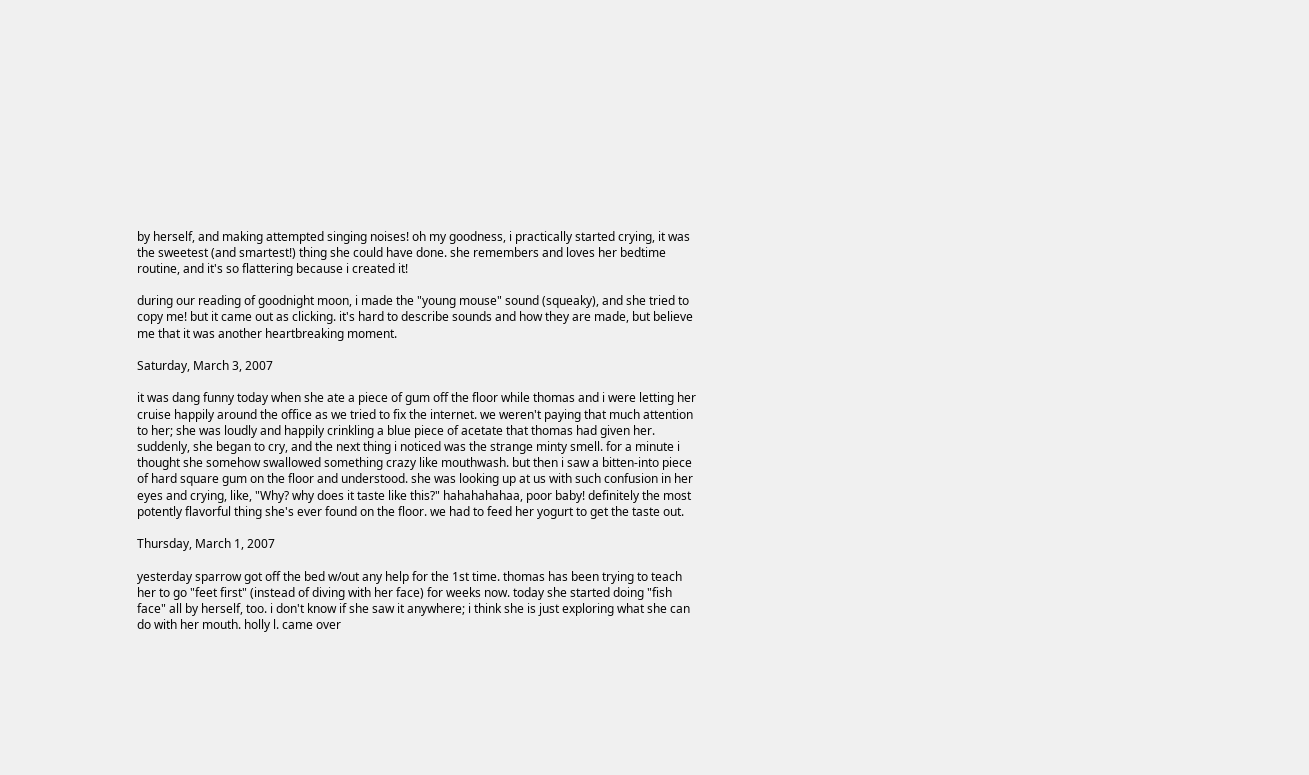by herself, and making attempted singing noises! oh my goodness, i practically started crying, it was the sweetest (and smartest!) thing she could have done. she remembers and loves her bedtime routine, and it's so flattering because i created it!

during our reading of goodnight moon, i made the "young mouse" sound (squeaky), and she tried to copy me! but it came out as clicking. it's hard to describe sounds and how they are made, but believe me that it was another heartbreaking moment.

Saturday, March 3, 2007

it was dang funny today when she ate a piece of gum off the floor while thomas and i were letting her cruise happily around the office as we tried to fix the internet. we weren't paying that much attention to her; she was loudly and happily crinkling a blue piece of acetate that thomas had given her. suddenly, she began to cry, and the next thing i noticed was the strange minty smell. for a minute i thought she somehow swallowed something crazy like mouthwash. but then i saw a bitten-into piece of hard square gum on the floor and understood. she was looking up at us with such confusion in her eyes and crying, like, "Why? why does it taste like this?" hahahahahaa, poor baby! definitely the most potently flavorful thing she's ever found on the floor. we had to feed her yogurt to get the taste out.

Thursday, March 1, 2007

yesterday sparrow got off the bed w/out any help for the 1st time. thomas has been trying to teach her to go "feet first" (instead of diving with her face) for weeks now. today she started doing "fish face" all by herself, too. i don't know if she saw it anywhere; i think she is just exploring what she can do with her mouth. holly l. came over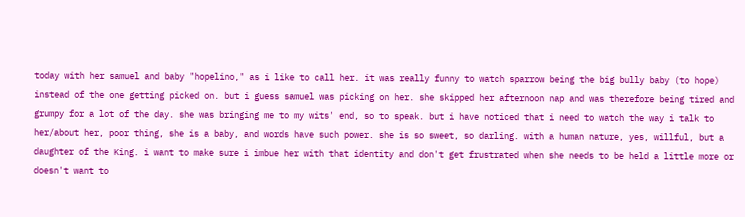today with her samuel and baby "hopelino," as i like to call her. it was really funny to watch sparrow being the big bully baby (to hope) instead of the one getting picked on. but i guess samuel was picking on her. she skipped her afternoon nap and was therefore being tired and grumpy for a lot of the day. she was bringing me to my wits' end, so to speak. but i have noticed that i need to watch the way i talk to her/about her, poor thing, she is a baby, and words have such power. she is so sweet, so darling. with a human nature, yes, willful, but a daughter of the King. i want to make sure i imbue her with that identity and don't get frustrated when she needs to be held a little more or doesn't want to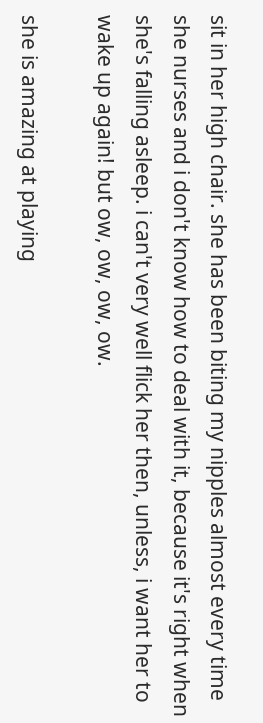sit in her high chair. she has been biting my nipples almost every time she nurses and i don't know how to deal with it, because it's right when she's falling asleep. i can't very well flick her then, unless, i want her to wake up again! but ow, ow, ow, ow.

she is amazing at playing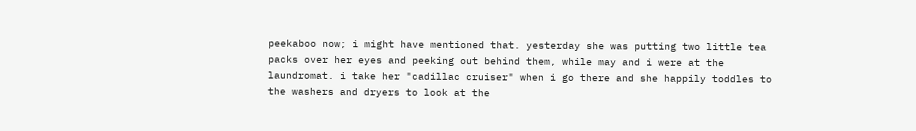peekaboo now; i might have mentioned that. yesterday she was putting two little tea packs over her eyes and peeking out behind them, while may and i were at the laundromat. i take her "cadillac cruiser" when i go there and she happily toddles to the washers and dryers to look at the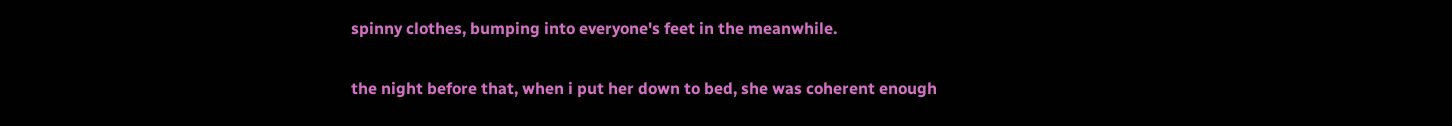spinny clothes, bumping into everyone's feet in the meanwhile.

the night before that, when i put her down to bed, she was coherent enough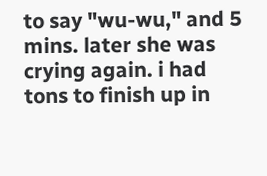to say "wu-wu," and 5 mins. later she was crying again. i had tons to finish up in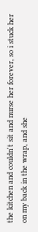the kitchen and couldn't sit and nurse her forever, so i stuck her on my back in the wrap, and she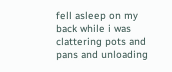fell asleep on my back while i was clattering pots and pans and unloading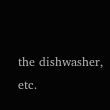the dishwasher, etc.